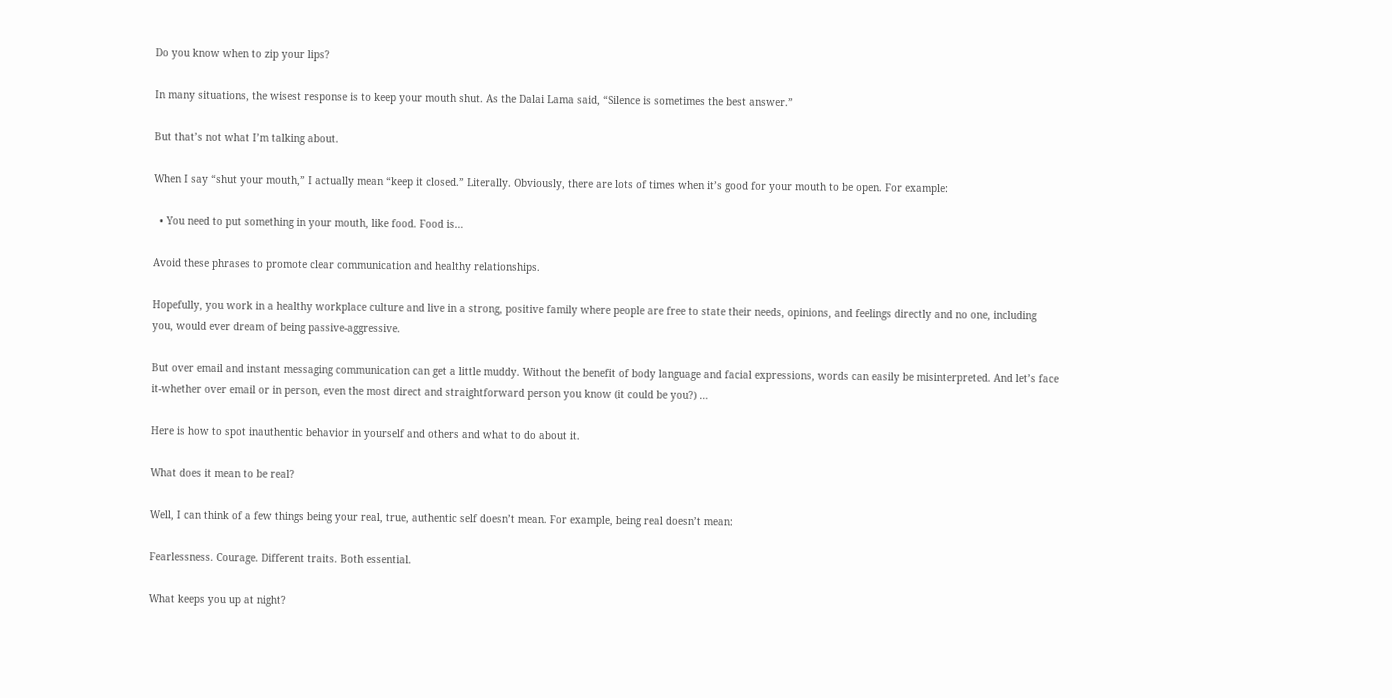Do you know when to zip your lips?

In many situations, the wisest response is to keep your mouth shut. As the Dalai Lama said, “Silence is sometimes the best answer.”

But that’s not what I’m talking about.

When I say “shut your mouth,” I actually mean “keep it closed.” Literally. Obviously, there are lots of times when it’s good for your mouth to be open. For example:

  • You need to put something in your mouth, like food. Food is…

Avoid these phrases to promote clear communication and healthy relationships.

Hopefully, you work in a healthy workplace culture and live in a strong, positive family where people are free to state their needs, opinions, and feelings directly and no one, including you, would ever dream of being passive-aggressive.

But over email and instant messaging communication can get a little muddy. Without the benefit of body language and facial expressions, words can easily be misinterpreted. And let’s face it-whether over email or in person, even the most direct and straightforward person you know (it could be you?) …

Here is how to spot inauthentic behavior in yourself and others and what to do about it.

What does it mean to be real?

Well, I can think of a few things being your real, true, authentic self doesn’t mean. For example, being real doesn’t mean:

Fearlessness. Courage. Different traits. Both essential.

What keeps you up at night?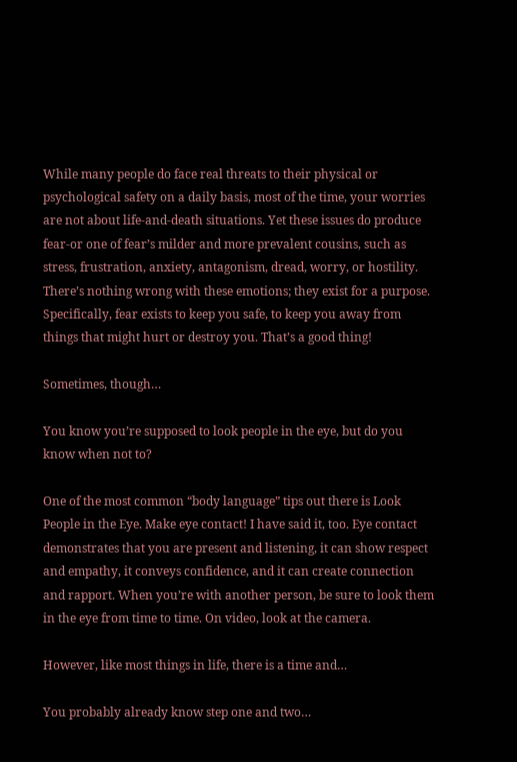While many people do face real threats to their physical or psychological safety on a daily basis, most of the time, your worries are not about life-and-death situations. Yet these issues do produce fear-or one of fear’s milder and more prevalent cousins, such as stress, frustration, anxiety, antagonism, dread, worry, or hostility. There’s nothing wrong with these emotions; they exist for a purpose. Specifically, fear exists to keep you safe, to keep you away from things that might hurt or destroy you. That’s a good thing!

Sometimes, though…

You know you’re supposed to look people in the eye, but do you know when not to?

One of the most common “body language” tips out there is Look People in the Eye. Make eye contact! I have said it, too. Eye contact demonstrates that you are present and listening, it can show respect and empathy, it conveys confidence, and it can create connection and rapport. When you’re with another person, be sure to look them in the eye from time to time. On video, look at the camera.

However, like most things in life, there is a time and…

You probably already know step one and two…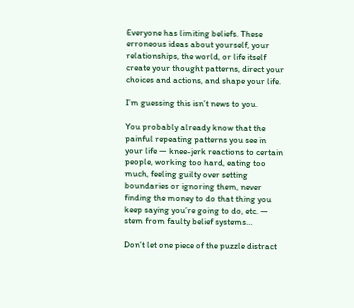Everyone has limiting beliefs. These erroneous ideas about yourself, your relationships, the world, or life itself create your thought patterns, direct your choices and actions, and shape your life.

I’m guessing this isn’t news to you.

You probably already know that the painful repeating patterns you see in your life — knee-jerk reactions to certain people, working too hard, eating too much, feeling guilty over setting boundaries or ignoring them, never finding the money to do that thing you keep saying you’re going to do, etc. — stem from faulty belief systems…

Don’t let one piece of the puzzle distract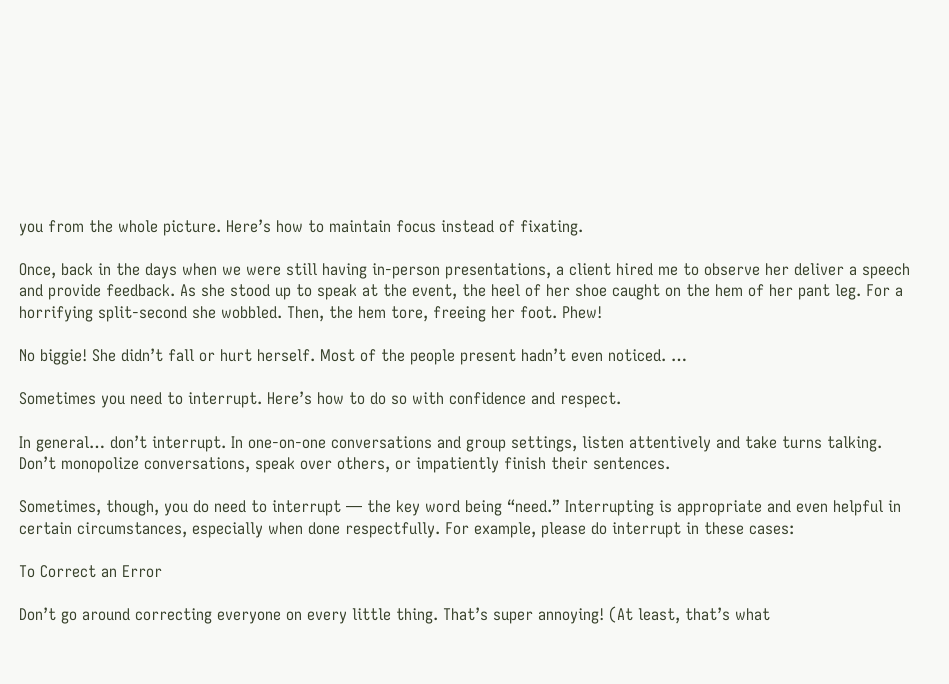you from the whole picture. Here’s how to maintain focus instead of fixating.

Once, back in the days when we were still having in-person presentations, a client hired me to observe her deliver a speech and provide feedback. As she stood up to speak at the event, the heel of her shoe caught on the hem of her pant leg. For a horrifying split-second she wobbled. Then, the hem tore, freeing her foot. Phew!

No biggie! She didn’t fall or hurt herself. Most of the people present hadn’t even noticed. …

Sometimes you need to interrupt. Here’s how to do so with confidence and respect.

In general… don’t interrupt. In one-on-one conversations and group settings, listen attentively and take turns talking. Don’t monopolize conversations, speak over others, or impatiently finish their sentences.

Sometimes, though, you do need to interrupt — the key word being “need.” Interrupting is appropriate and even helpful in certain circumstances, especially when done respectfully. For example, please do interrupt in these cases:

To Correct an Error

Don’t go around correcting everyone on every little thing. That’s super annoying! (At least, that’s what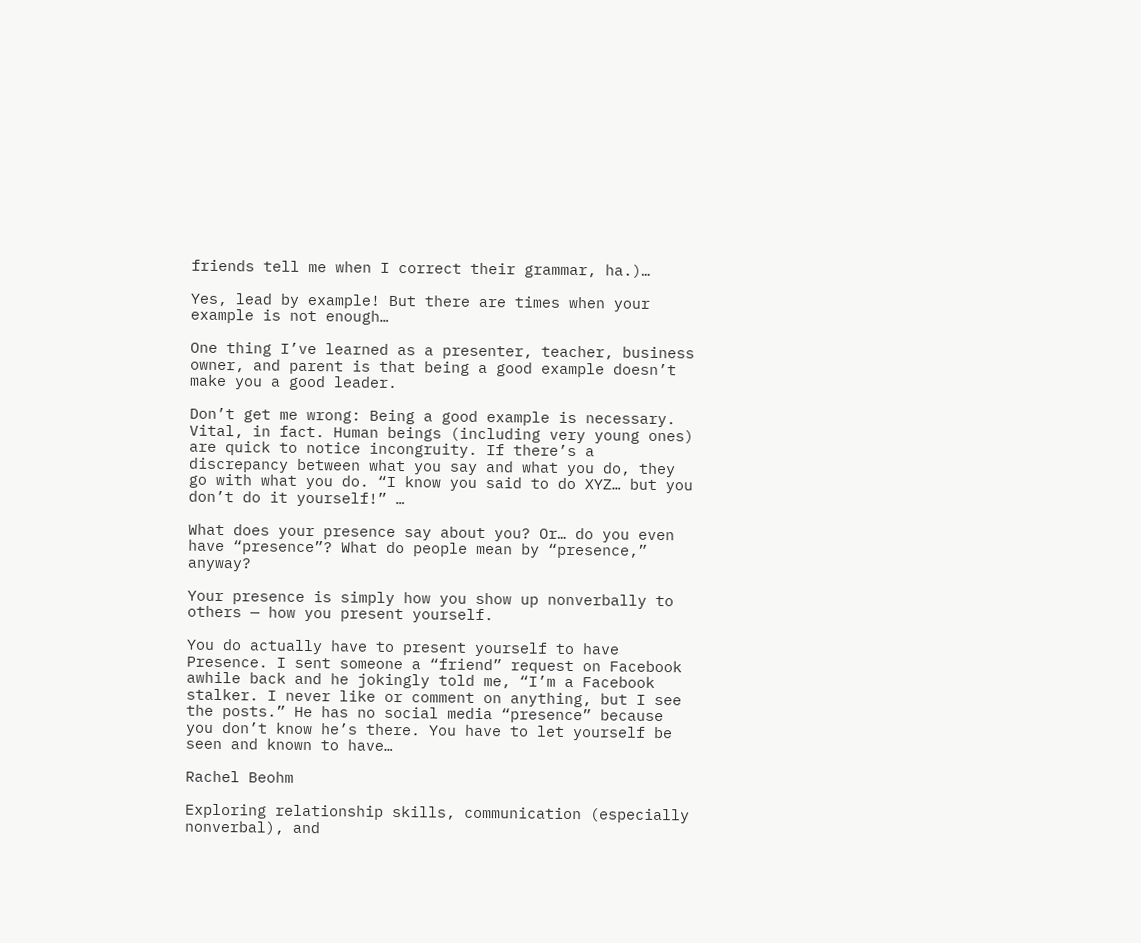friends tell me when I correct their grammar, ha.)…

Yes, lead by example! But there are times when your example is not enough…

One thing I’ve learned as a presenter, teacher, business owner, and parent is that being a good example doesn’t make you a good leader.

Don’t get me wrong: Being a good example is necessary. Vital, in fact. Human beings (including very young ones) are quick to notice incongruity. If there’s a discrepancy between what you say and what you do, they go with what you do. “I know you said to do XYZ… but you don’t do it yourself!” …

What does your presence say about you? Or… do you even have “presence”? What do people mean by “presence,” anyway?

Your presence is simply how you show up nonverbally to others — how you present yourself.

You do actually have to present yourself to have Presence. I sent someone a “friend” request on Facebook awhile back and he jokingly told me, “I’m a Facebook stalker. I never like or comment on anything, but I see the posts.” He has no social media “presence” because you don’t know he’s there. You have to let yourself be seen and known to have…

Rachel Beohm

Exploring relationship skills, communication (especially nonverbal), and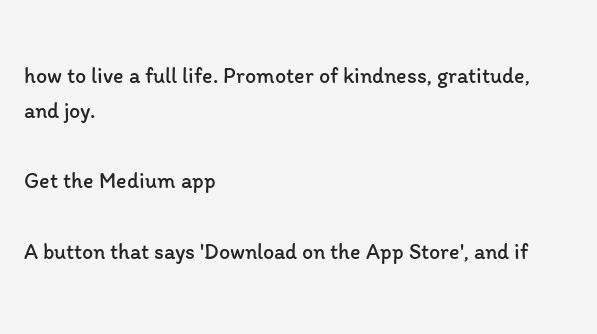how to live a full life. Promoter of kindness, gratitude, and joy.

Get the Medium app

A button that says 'Download on the App Store', and if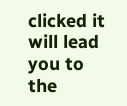clicked it will lead you to the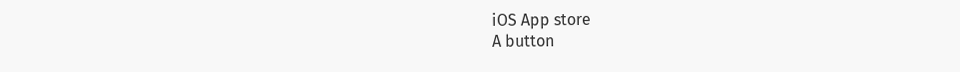iOS App store
A button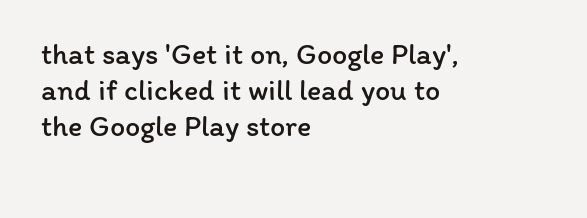that says 'Get it on, Google Play', and if clicked it will lead you to the Google Play store